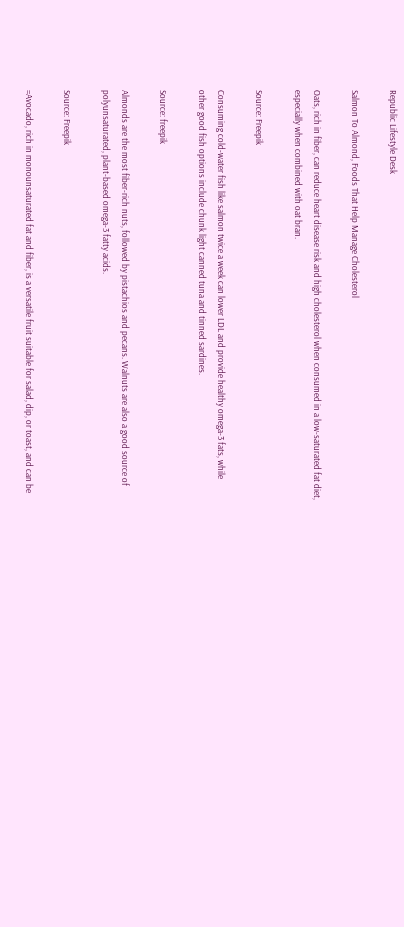Republic Lifestyle Desk

Salmon To Almond, Foods That Help Manage Cholesterol

Oats, rich in fiber, can reduce heart disease risk and high cholesterol when consumed in a low-saturated fat diet, especially when combined with oat bran.

Source: Freepik

Consuming cold-water fish like salmon twice a week can lower LDL and provide healthy omega-3 fats, while other good fish options include chunk light canned tuna and tinned sardines.

Source: freepik

Almonds are the most fiber-rich nuts, followed by pistachios and pecans. Walnuts are also a good source of polyunsaturated, plant-based omega-3 fatty acids.

Source: Freepik

=Avocado, rich in monounsaturated fat and fiber, is a versatile fruit suitable for salad, dip, or toast, and can be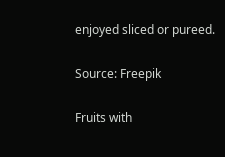enjoyed sliced or pureed.

Source: Freepik

Fruits with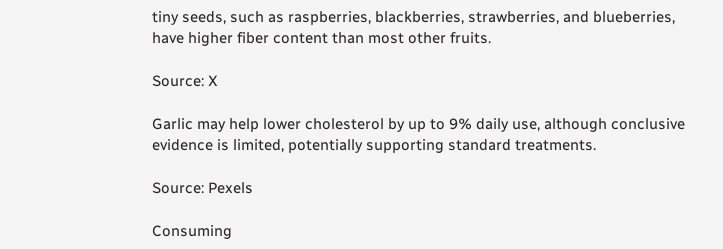tiny seeds, such as raspberries, blackberries, strawberries, and blueberries, have higher fiber content than most other fruits.

Source: X

Garlic may help lower cholesterol by up to 9% daily use, although conclusive evidence is limited, potentially supporting standard treatments.

Source: Pexels

Consuming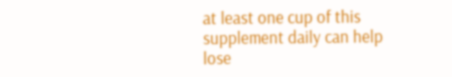at least one cup of this supplement daily can help lose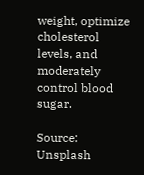weight, optimize cholesterol levels, and moderately control blood sugar.

Source: Unsplash